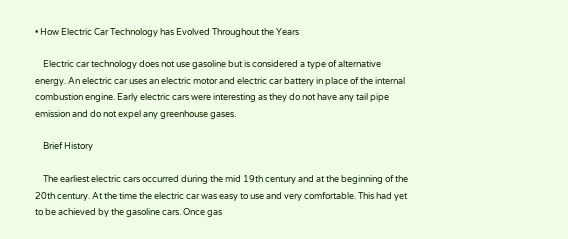• How Electric Car Technology has Evolved Throughout the Years

    Electric car technology does not use gasoline but is considered a type of alternative energy. An electric car uses an electric motor and electric car battery in place of the internal combustion engine. Early electric cars were interesting as they do not have any tail pipe emission and do not expel any greenhouse gases.

    Brief History

    The earliest electric cars occurred during the mid 19th century and at the beginning of the 20th century. At the time the electric car was easy to use and very comfortable. This had yet to be achieved by the gasoline cars. Once gas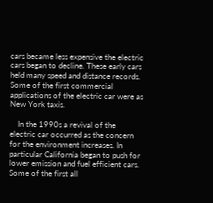cars became less expensive the electric cars began to decline. These early cars held many speed and distance records. Some of the first commercial applications of the electric car were as New York taxis.

    In the 1990s a revival of the electric car occurred as the concern for the environment increases. In particular California began to push for lower emission and fuel efficient cars. Some of the first all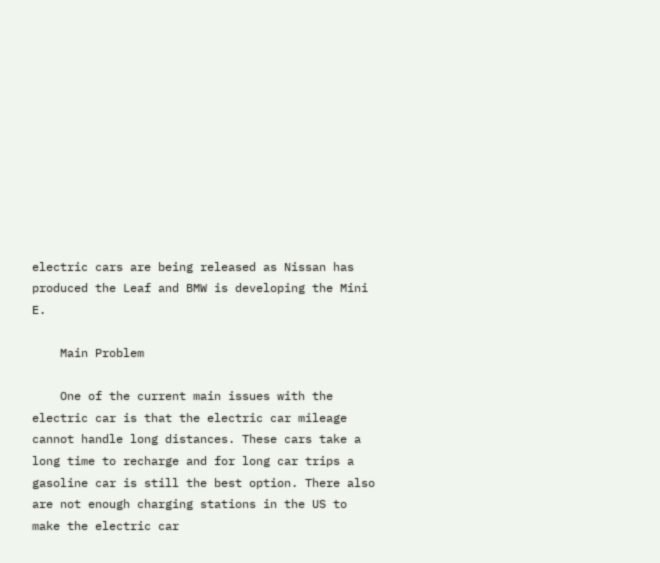electric cars are being released as Nissan has produced the Leaf and BMW is developing the Mini E.

    Main Problem

    One of the current main issues with the electric car is that the electric car mileage cannot handle long distances. These cars take a long time to recharge and for long car trips a gasoline car is still the best option. There also are not enough charging stations in the US to make the electric car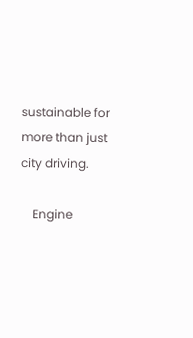sustainable for more than just city driving.

    Engine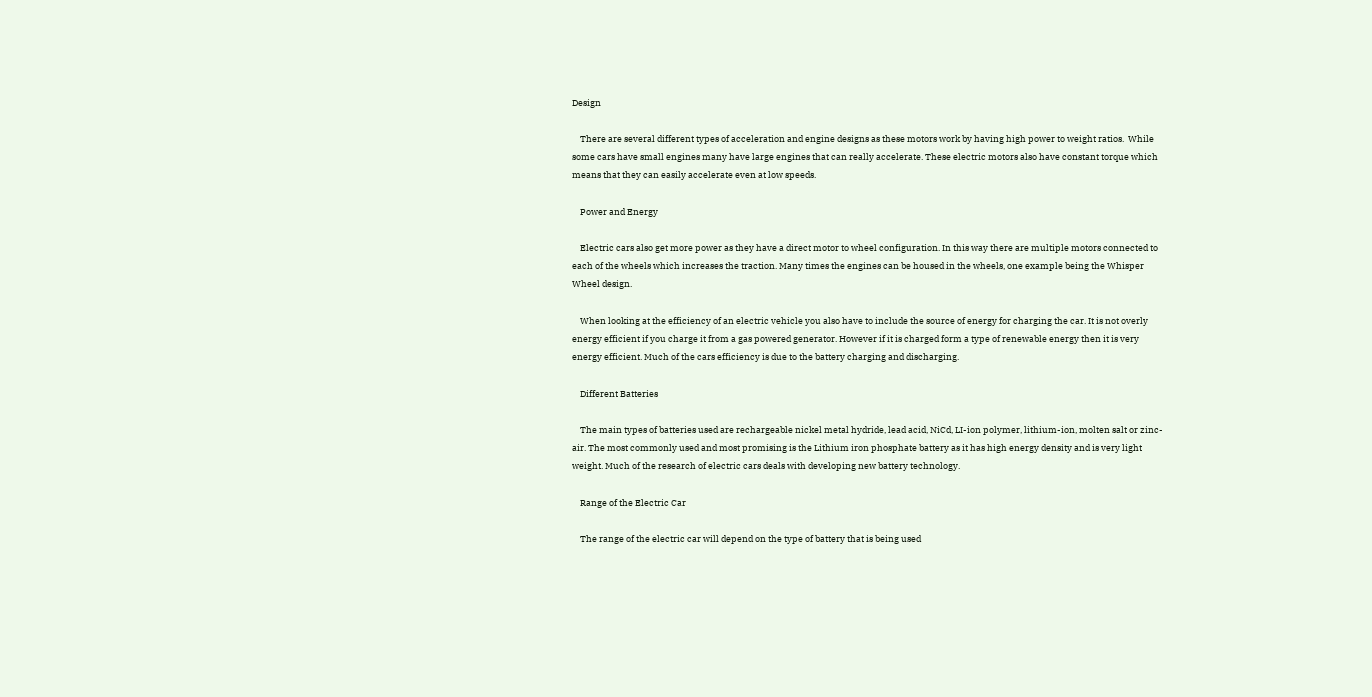Design

    There are several different types of acceleration and engine designs as these motors work by having high power to weight ratios.  While some cars have small engines many have large engines that can really accelerate. These electric motors also have constant torque which means that they can easily accelerate even at low speeds.

    Power and Energy

    Electric cars also get more power as they have a direct motor to wheel configuration. In this way there are multiple motors connected to each of the wheels which increases the traction. Many times the engines can be housed in the wheels, one example being the Whisper Wheel design.

    When looking at the efficiency of an electric vehicle you also have to include the source of energy for charging the car. It is not overly energy efficient if you charge it from a gas powered generator. However if it is charged form a type of renewable energy then it is very energy efficient. Much of the cars efficiency is due to the battery charging and discharging.

    Different Batteries

    The main types of batteries used are rechargeable nickel metal hydride, lead acid, NiCd, LI-ion polymer, lithium-ion, molten salt or zinc-air. The most commonly used and most promising is the Lithium iron phosphate battery as it has high energy density and is very light weight. Much of the research of electric cars deals with developing new battery technology.

    Range of the Electric Car

    The range of the electric car will depend on the type of battery that is being used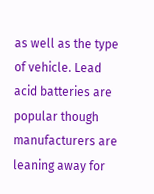as well as the type of vehicle. Lead acid batteries are popular though manufacturers are leaning away for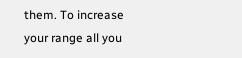them. To increase your range all you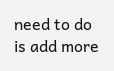need to do is add more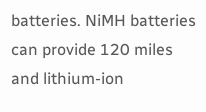batteries. NiMH batteries can provide 120 miles and lithium-ion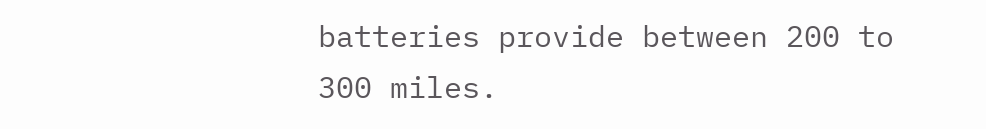batteries provide between 200 to 300 miles.